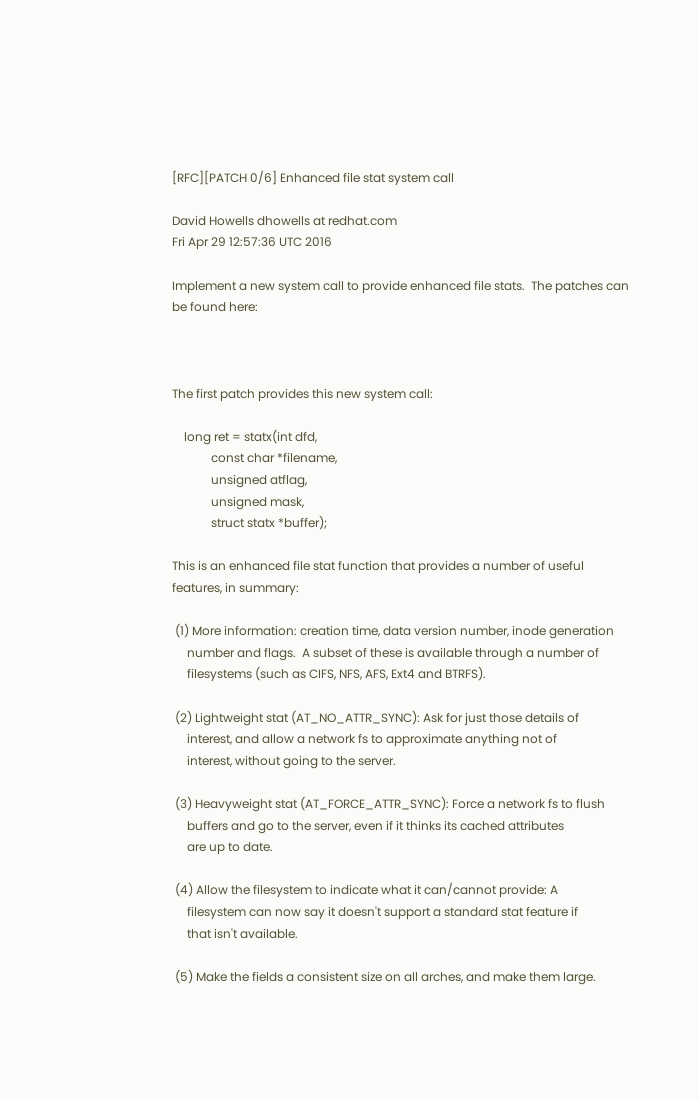[RFC][PATCH 0/6] Enhanced file stat system call

David Howells dhowells at redhat.com
Fri Apr 29 12:57:36 UTC 2016

Implement a new system call to provide enhanced file stats.  The patches can
be found here:



The first patch provides this new system call:

    long ret = statx(int dfd,
             const char *filename,
             unsigned atflag,
             unsigned mask,
             struct statx *buffer);

This is an enhanced file stat function that provides a number of useful
features, in summary:

 (1) More information: creation time, data version number, inode generation
     number and flags.  A subset of these is available through a number of
     filesystems (such as CIFS, NFS, AFS, Ext4 and BTRFS).

 (2) Lightweight stat (AT_NO_ATTR_SYNC): Ask for just those details of
     interest, and allow a network fs to approximate anything not of
     interest, without going to the server.

 (3) Heavyweight stat (AT_FORCE_ATTR_SYNC): Force a network fs to flush
     buffers and go to the server, even if it thinks its cached attributes
     are up to date.

 (4) Allow the filesystem to indicate what it can/cannot provide: A
     filesystem can now say it doesn't support a standard stat feature if
     that isn't available.

 (5) Make the fields a consistent size on all arches, and make them large.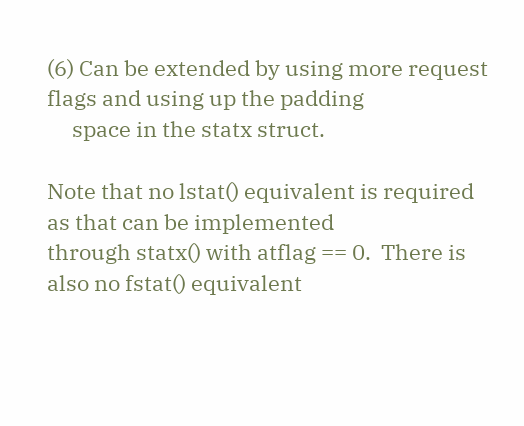(6) Can be extended by using more request flags and using up the padding
     space in the statx struct.

Note that no lstat() equivalent is required as that can be implemented
through statx() with atflag == 0.  There is also no fstat() equivalent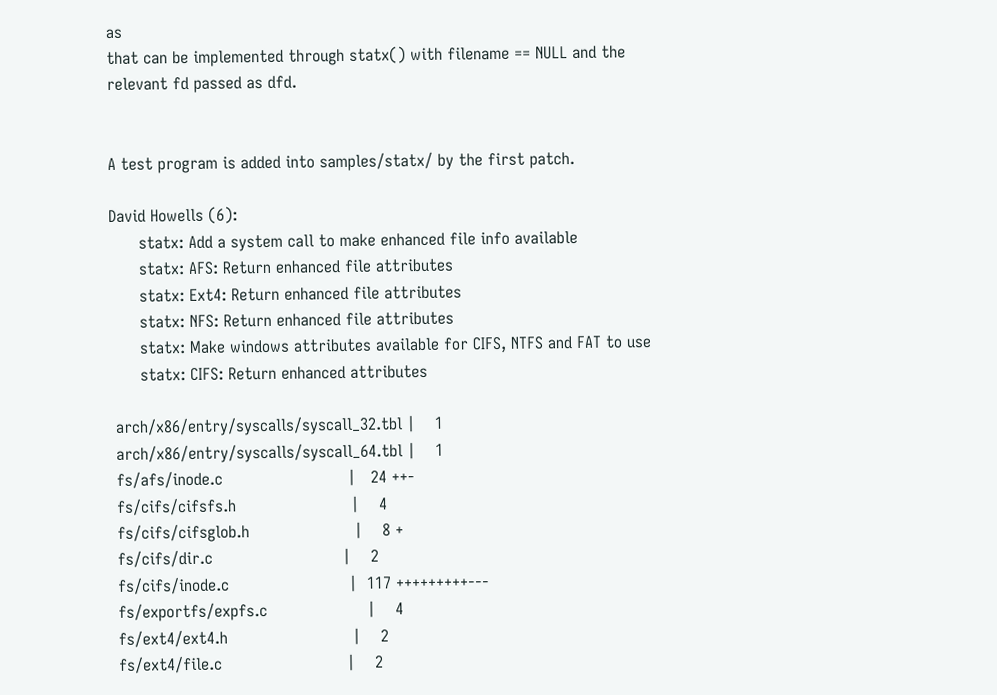as
that can be implemented through statx() with filename == NULL and the
relevant fd passed as dfd.


A test program is added into samples/statx/ by the first patch.

David Howells (6):
      statx: Add a system call to make enhanced file info available
      statx: AFS: Return enhanced file attributes
      statx: Ext4: Return enhanced file attributes
      statx: NFS: Return enhanced file attributes
      statx: Make windows attributes available for CIFS, NTFS and FAT to use
      statx: CIFS: Return enhanced attributes

 arch/x86/entry/syscalls/syscall_32.tbl |    1
 arch/x86/entry/syscalls/syscall_64.tbl |    1
 fs/afs/inode.c                         |   24 ++-
 fs/cifs/cifsfs.h                       |    4
 fs/cifs/cifsglob.h                     |    8 +
 fs/cifs/dir.c                          |    2
 fs/cifs/inode.c                        |  117 +++++++++---
 fs/exportfs/expfs.c                    |    4
 fs/ext4/ext4.h                         |    2
 fs/ext4/file.c                         |    2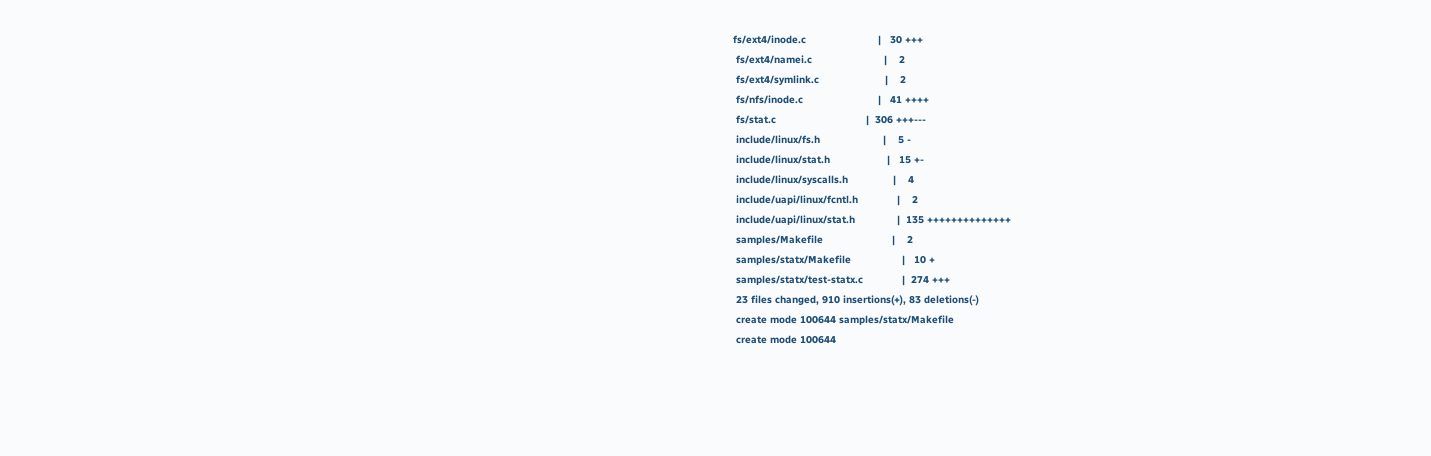fs/ext4/inode.c                        |   30 +++
 fs/ext4/namei.c                        |    2
 fs/ext4/symlink.c                      |    2
 fs/nfs/inode.c                         |   41 ++++
 fs/stat.c                              |  306 +++---
 include/linux/fs.h                     |    5 -
 include/linux/stat.h                   |   15 +-
 include/linux/syscalls.h               |    4
 include/uapi/linux/fcntl.h             |    2
 include/uapi/linux/stat.h              |  135 ++++++++++++++
 samples/Makefile                       |    2
 samples/statx/Makefile                 |   10 +
 samples/statx/test-statx.c             |  274 +++
 23 files changed, 910 insertions(+), 83 deletions(-)
 create mode 100644 samples/statx/Makefile
 create mode 100644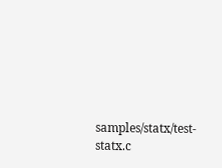samples/statx/test-statx.c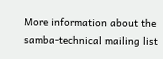More information about the samba-technical mailing list